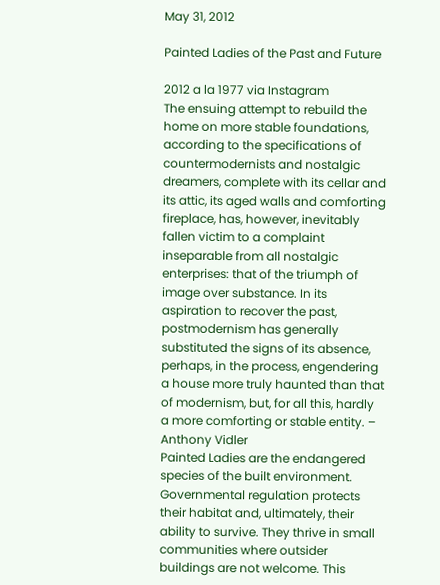May 31, 2012

Painted Ladies of the Past and Future

2012 a la 1977 via Instagram
The ensuing attempt to rebuild the home on more stable foundations, according to the specifications of countermodernists and nostalgic dreamers, complete with its cellar and its attic, its aged walls and comforting fireplace, has, however, inevitably fallen victim to a complaint inseparable from all nostalgic enterprises: that of the triumph of image over substance. In its aspiration to recover the past, postmodernism has generally substituted the signs of its absence, perhaps, in the process, engendering a house more truly haunted than that of modernism, but, for all this, hardly a more comforting or stable entity. – Anthony Vidler
Painted Ladies are the endangered species of the built environment. Governmental regulation protects their habitat and, ultimately, their ability to survive. They thrive in small communities where outsider buildings are not welcome. This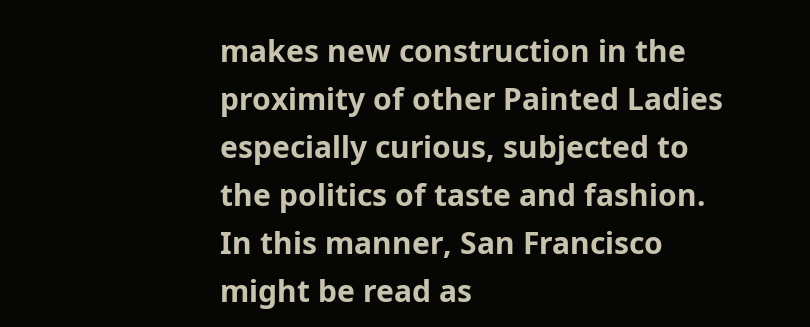makes new construction in the proximity of other Painted Ladies especially curious, subjected to the politics of taste and fashion. In this manner, San Francisco might be read as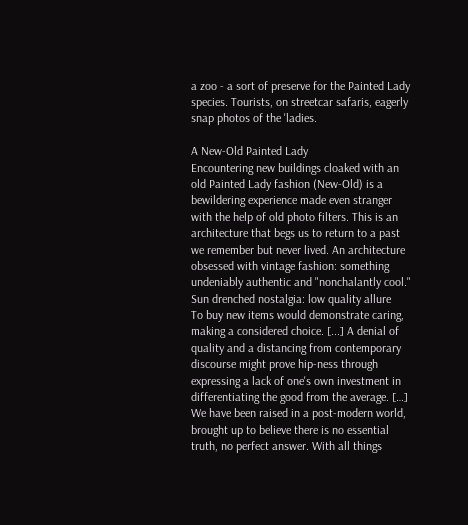a zoo - a sort of preserve for the Painted Lady species. Tourists, on streetcar safaris, eagerly snap photos of the 'ladies.

A New-Old Painted Lady
Encountering new buildings cloaked with an old Painted Lady fashion (New-Old) is a bewildering experience made even stranger with the help of old photo filters. This is an architecture that begs us to return to a past we remember but never lived. An architecture obsessed with vintage fashion: something undeniably authentic and "nonchalantly cool."
Sun drenched nostalgia: low quality allure
To buy new items would demonstrate caring, making a considered choice. [...] A denial of quality and a distancing from contemporary discourse might prove hip-ness through expressing a lack of one's own investment in differentiating the good from the average. […] We have been raised in a post-modern world, brought up to believe there is no essential truth, no perfect answer. With all things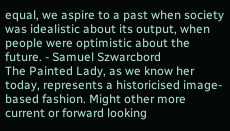equal, we aspire to a past when society was idealistic about its output, when people were optimistic about the future. - Samuel Szwarcbord
The Painted Lady, as we know her today, represents a historicised image-based fashion. Might other more current or forward looking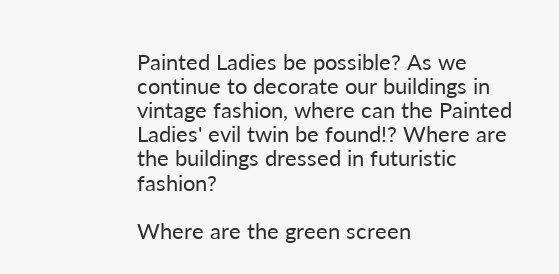Painted Ladies be possible? As we continue to decorate our buildings in vintage fashion, where can the Painted Ladies' evil twin be found!? Where are the buildings dressed in futuristic fashion?

Where are the green screen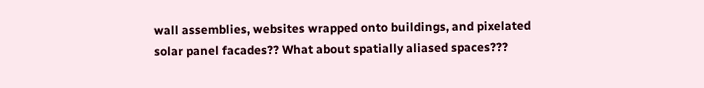wall assemblies, websites wrapped onto buildings, and pixelated solar panel facades?? What about spatially aliased spaces???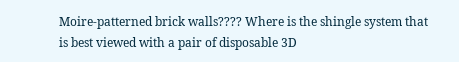Moire-patterned brick walls???? Where is the shingle system that is best viewed with a pair of disposable 3D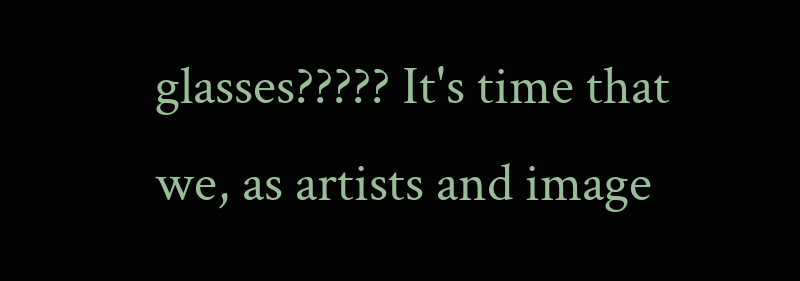glasses????? It's time that we, as artists and image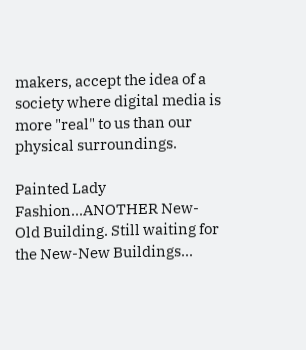makers, accept the idea of a society where digital media is more "real" to us than our physical surroundings.

Painted Lady Fashion...ANOTHER New-Old Building. Still waiting for the New-New Buildings...